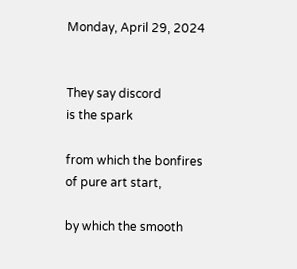Monday, April 29, 2024


They say discord
is the spark

from which the bonfires
of pure art start,

by which the smooth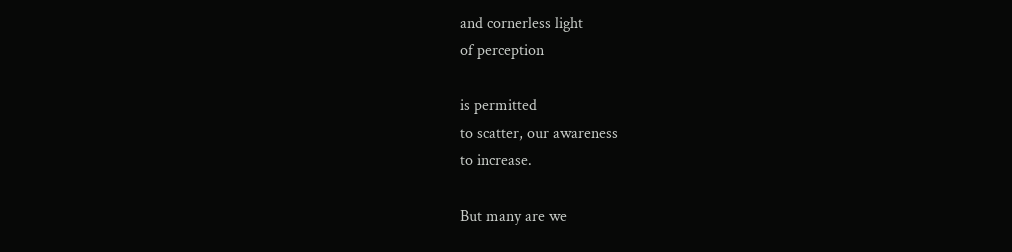and cornerless light
of perception

is permitted
to scatter, our awareness
to increase.

But many are we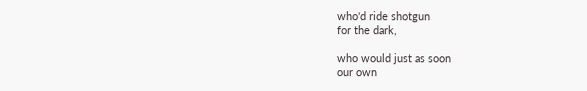who'd ride shotgun
for the dark,

who would just as soon
our own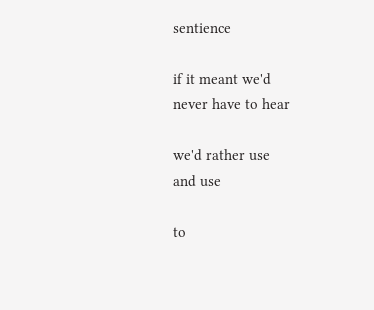sentience

if it meant we'd
never have to hear

we'd rather use
and use

to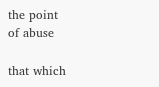the point
of abuse

that which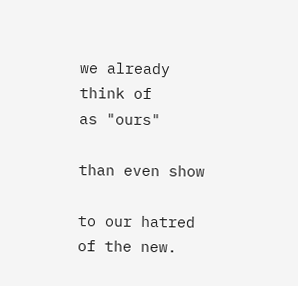we already
think of
as "ours"

than even show

to our hatred
of the new.